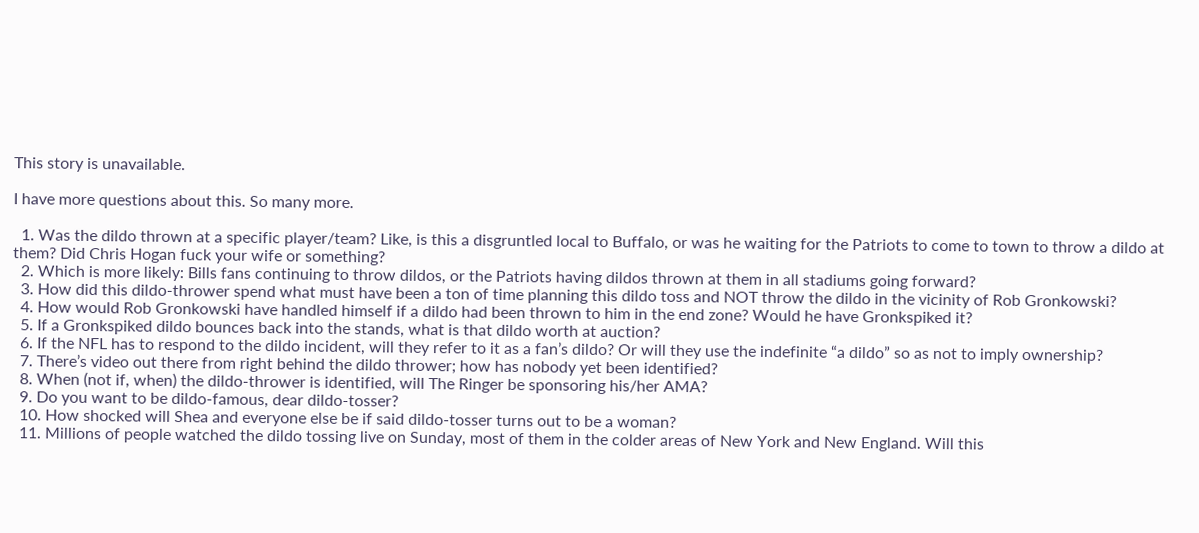This story is unavailable.

I have more questions about this. So many more.

  1. Was the dildo thrown at a specific player/team? Like, is this a disgruntled local to Buffalo, or was he waiting for the Patriots to come to town to throw a dildo at them? Did Chris Hogan fuck your wife or something?
  2. Which is more likely: Bills fans continuing to throw dildos, or the Patriots having dildos thrown at them in all stadiums going forward?
  3. How did this dildo-thrower spend what must have been a ton of time planning this dildo toss and NOT throw the dildo in the vicinity of Rob Gronkowski?
  4. How would Rob Gronkowski have handled himself if a dildo had been thrown to him in the end zone? Would he have Gronkspiked it?
  5. If a Gronkspiked dildo bounces back into the stands, what is that dildo worth at auction?
  6. If the NFL has to respond to the dildo incident, will they refer to it as a fan’s dildo? Or will they use the indefinite “a dildo” so as not to imply ownership?
  7. There’s video out there from right behind the dildo thrower; how has nobody yet been identified?
  8. When (not if, when) the dildo-thrower is identified, will The Ringer be sponsoring his/her AMA?
  9. Do you want to be dildo-famous, dear dildo-tosser?
  10. How shocked will Shea and everyone else be if said dildo-tosser turns out to be a woman?
  11. Millions of people watched the dildo tossing live on Sunday, most of them in the colder areas of New York and New England. Will this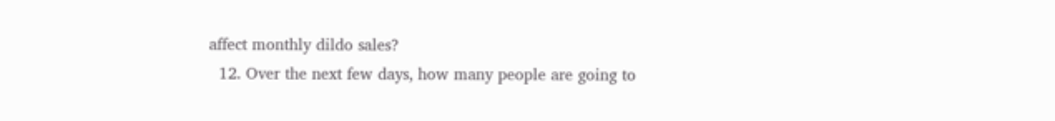affect monthly dildo sales?
  12. Over the next few days, how many people are going to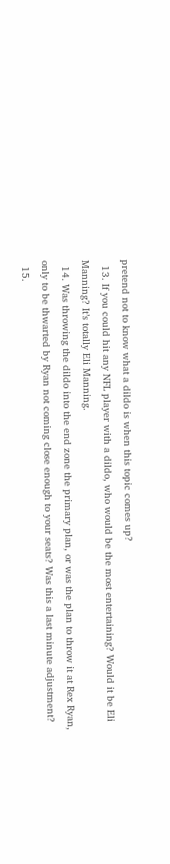pretend not to know what a dildo is when this topic comes up?
  13. If you could hit any NFL player with a dildo, who would be the most entertaining? Would it be Eli Manning? It’s totally Eli Manning.
  14. Was throwing the dildo into the end zone the primary plan, or was the plan to throw it at Rex Ryan, only to be thwarted by Ryan not coming close enough to your seats? Was this a last minute adjustment?
  15.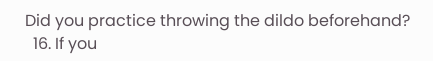Did you practice throwing the dildo beforehand?
  16. If you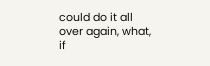could do it all over again, what, if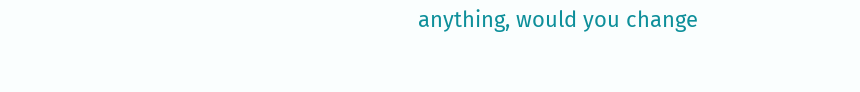anything, would you change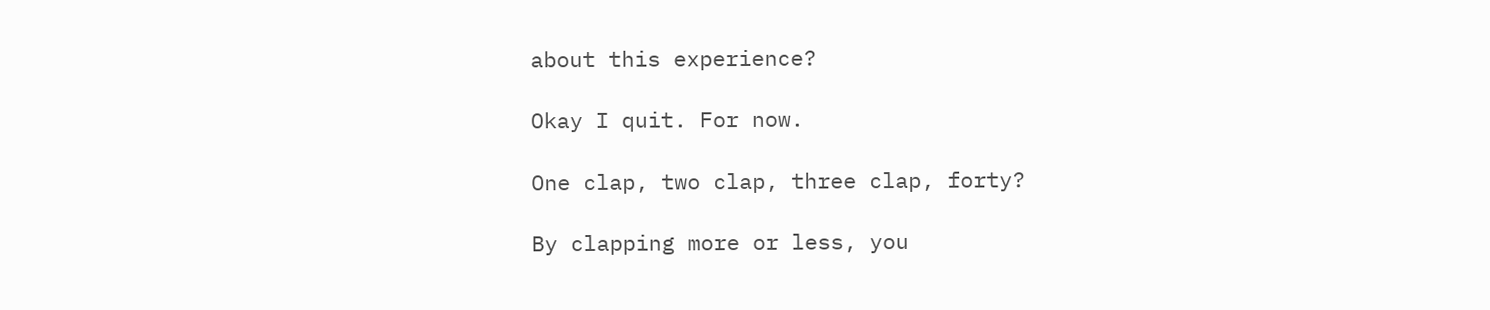about this experience?

Okay I quit. For now.

One clap, two clap, three clap, forty?

By clapping more or less, you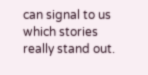can signal to us which stories really stand out.